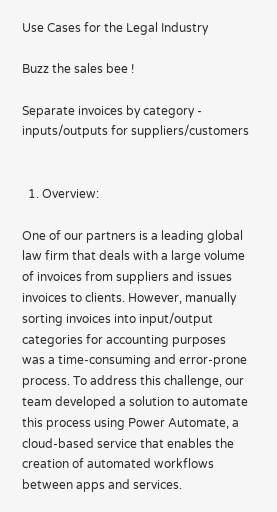Use Cases for the Legal Industry

Buzz the sales bee !

Separate invoices by category - inputs/outputs for suppliers/customers


  1. Overview:

One of our partners is a leading global law firm that deals with a large volume of invoices from suppliers and issues invoices to clients. However, manually sorting invoices into input/output categories for accounting purposes was a time-consuming and error-prone process. To address this challenge, our team developed a solution to automate this process using Power Automate, a cloud-based service that enables the creation of automated workflows between apps and services.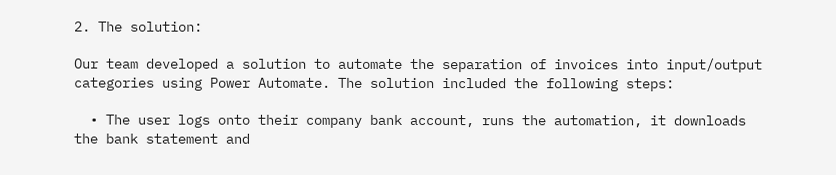2. The solution:

Our team developed a solution to automate the separation of invoices into input/output categories using Power Automate. The solution included the following steps:

  • The user logs onto their company bank account, runs the automation, it downloads the bank statement and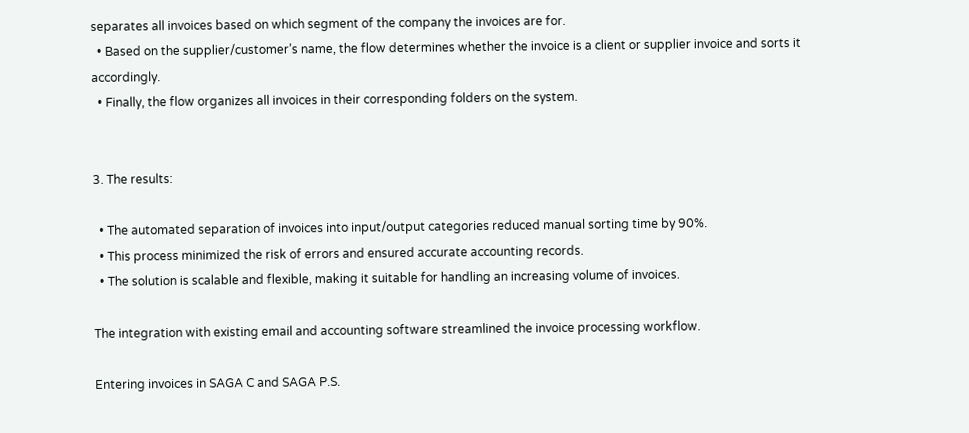separates all invoices based on which segment of the company the invoices are for.
  • Based on the supplier/customer’s name, the flow determines whether the invoice is a client or supplier invoice and sorts it accordingly.
  • Finally, the flow organizes all invoices in their corresponding folders on the system.


3. The results:

  • The automated separation of invoices into input/output categories reduced manual sorting time by 90%.
  • This process minimized the risk of errors and ensured accurate accounting records.
  • The solution is scalable and flexible, making it suitable for handling an increasing volume of invoices.

The integration with existing email and accounting software streamlined the invoice processing workflow.

Entering invoices in SAGA C and SAGA P.S.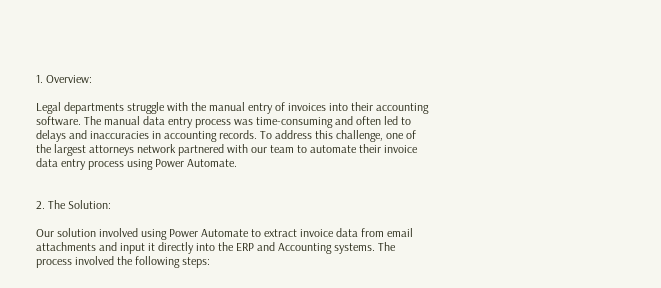1. Overview:

Legal departments struggle with the manual entry of invoices into their accounting software. The manual data entry process was time-consuming and often led to delays and inaccuracies in accounting records. To address this challenge, one of the largest attorneys network partnered with our team to automate their invoice data entry process using Power Automate.


2. The Solution:

Our solution involved using Power Automate to extract invoice data from email attachments and input it directly into the ERP and Accounting systems. The process involved the following steps: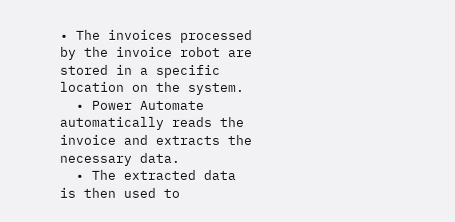• The invoices processed by the invoice robot are stored in a specific location on the system.
  • Power Automate automatically reads the invoice and extracts the necessary data.
  • The extracted data is then used to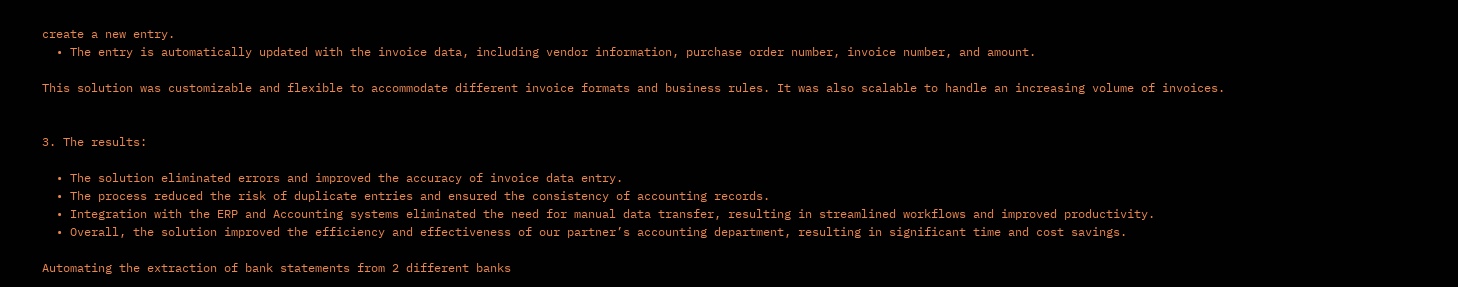create a new entry.
  • The entry is automatically updated with the invoice data, including vendor information, purchase order number, invoice number, and amount.

This solution was customizable and flexible to accommodate different invoice formats and business rules. It was also scalable to handle an increasing volume of invoices.


3. The results:

  • The solution eliminated errors and improved the accuracy of invoice data entry.
  • The process reduced the risk of duplicate entries and ensured the consistency of accounting records.
  • Integration with the ERP and Accounting systems eliminated the need for manual data transfer, resulting in streamlined workflows and improved productivity.
  • Overall, the solution improved the efficiency and effectiveness of our partner’s accounting department, resulting in significant time and cost savings.

Automating the extraction of bank statements from 2 different banks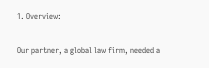1. Overview:

Our partner, a global law firm, needed a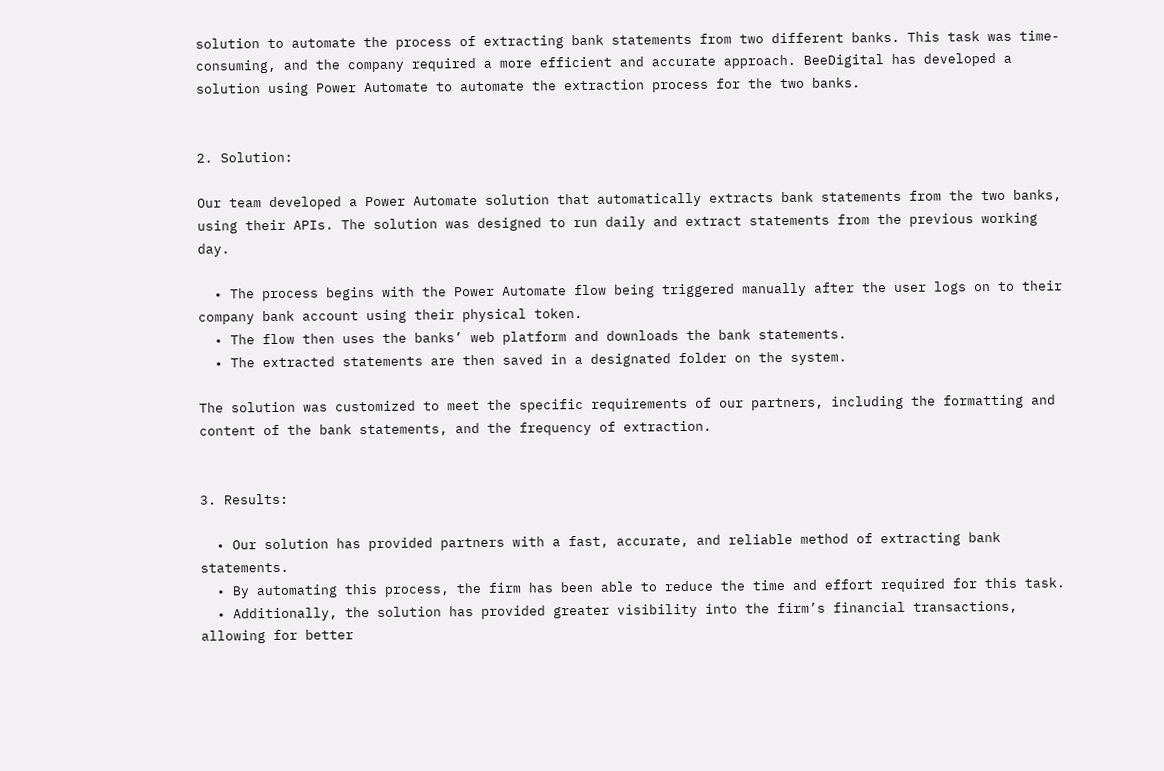solution to automate the process of extracting bank statements from two different banks. This task was time-consuming, and the company required a more efficient and accurate approach. BeeDigital has developed a solution using Power Automate to automate the extraction process for the two banks.


2. Solution:

Our team developed a Power Automate solution that automatically extracts bank statements from the two banks, using their APIs. The solution was designed to run daily and extract statements from the previous working day.

  • The process begins with the Power Automate flow being triggered manually after the user logs on to their company bank account using their physical token.
  • The flow then uses the banks’ web platform and downloads the bank statements.
  • The extracted statements are then saved in a designated folder on the system.

The solution was customized to meet the specific requirements of our partners, including the formatting and content of the bank statements, and the frequency of extraction.


3. Results:

  • Our solution has provided partners with a fast, accurate, and reliable method of extracting bank statements.
  • By automating this process, the firm has been able to reduce the time and effort required for this task.
  • Additionally, the solution has provided greater visibility into the firm’s financial transactions, allowing for better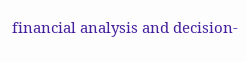financial analysis and decision-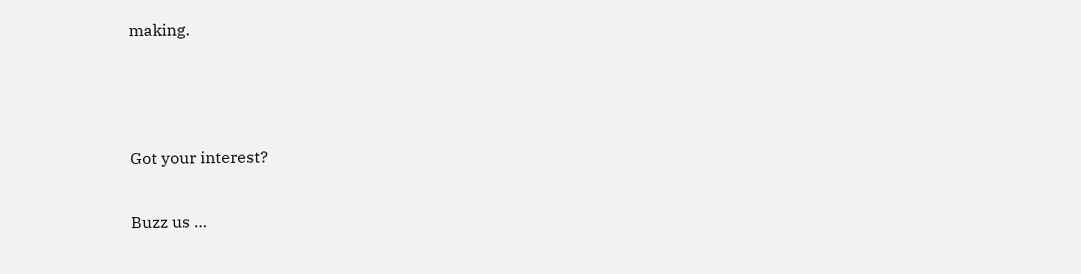making.



Got your interest?

Buzz us …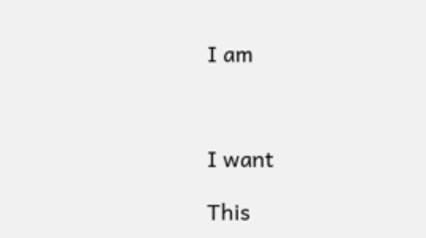I am



I want

This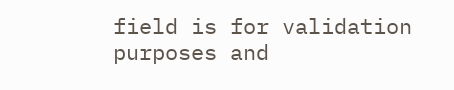field is for validation purposes and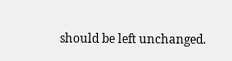should be left unchanged.